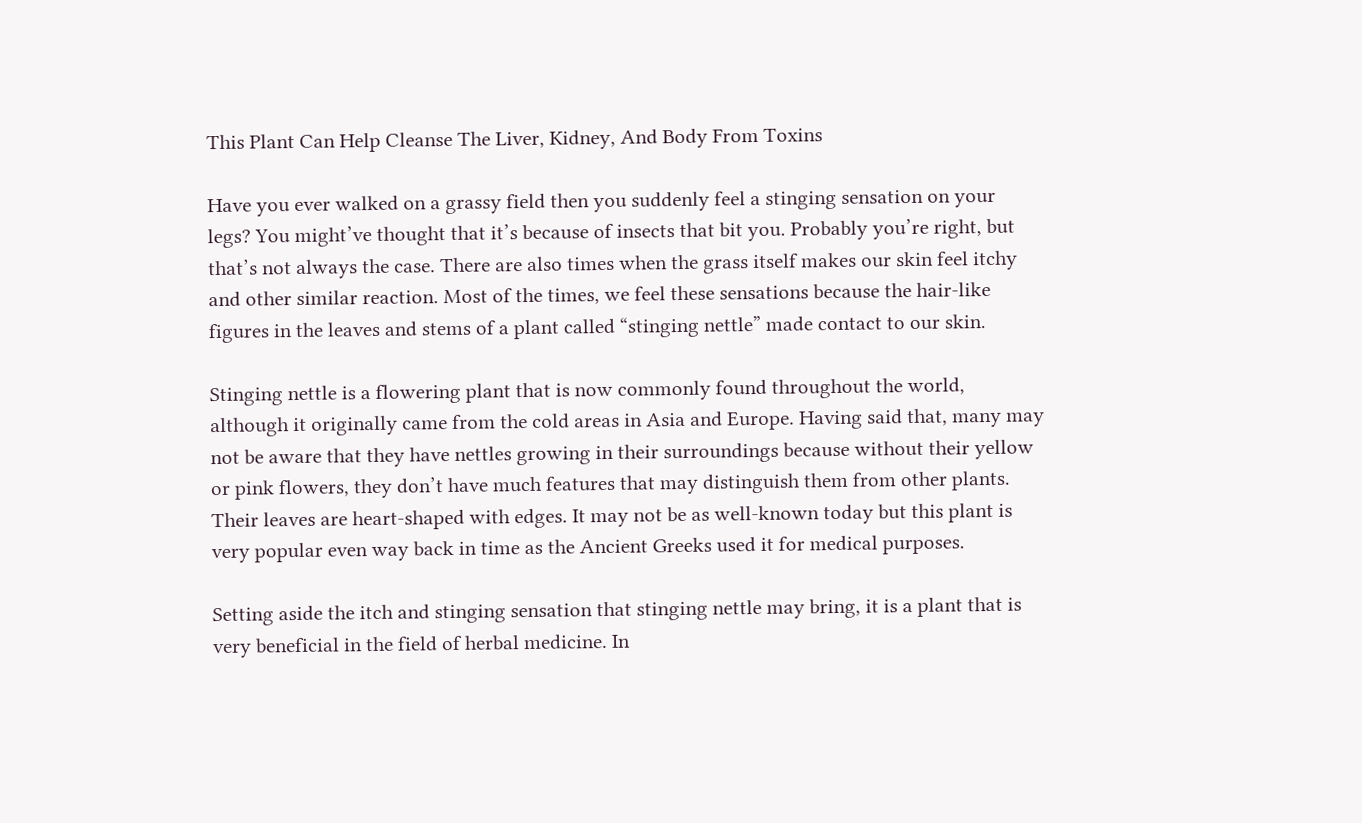This Plant Can Help Cleanse The Liver, Kidney, And Body From Toxins

Have you ever walked on a grassy field then you suddenly feel a stinging sensation on your legs? You might’ve thought that it’s because of insects that bit you. Probably you’re right, but that’s not always the case. There are also times when the grass itself makes our skin feel itchy and other similar reaction. Most of the times, we feel these sensations because the hair-like figures in the leaves and stems of a plant called “stinging nettle” made contact to our skin.

Stinging nettle is a flowering plant that is now commonly found throughout the world, although it originally came from the cold areas in Asia and Europe. Having said that, many may not be aware that they have nettles growing in their surroundings because without their yellow or pink flowers, they don’t have much features that may distinguish them from other plants. Their leaves are heart-shaped with edges. It may not be as well-known today but this plant is very popular even way back in time as the Ancient Greeks used it for medical purposes.

Setting aside the itch and stinging sensation that stinging nettle may bring, it is a plant that is very beneficial in the field of herbal medicine. In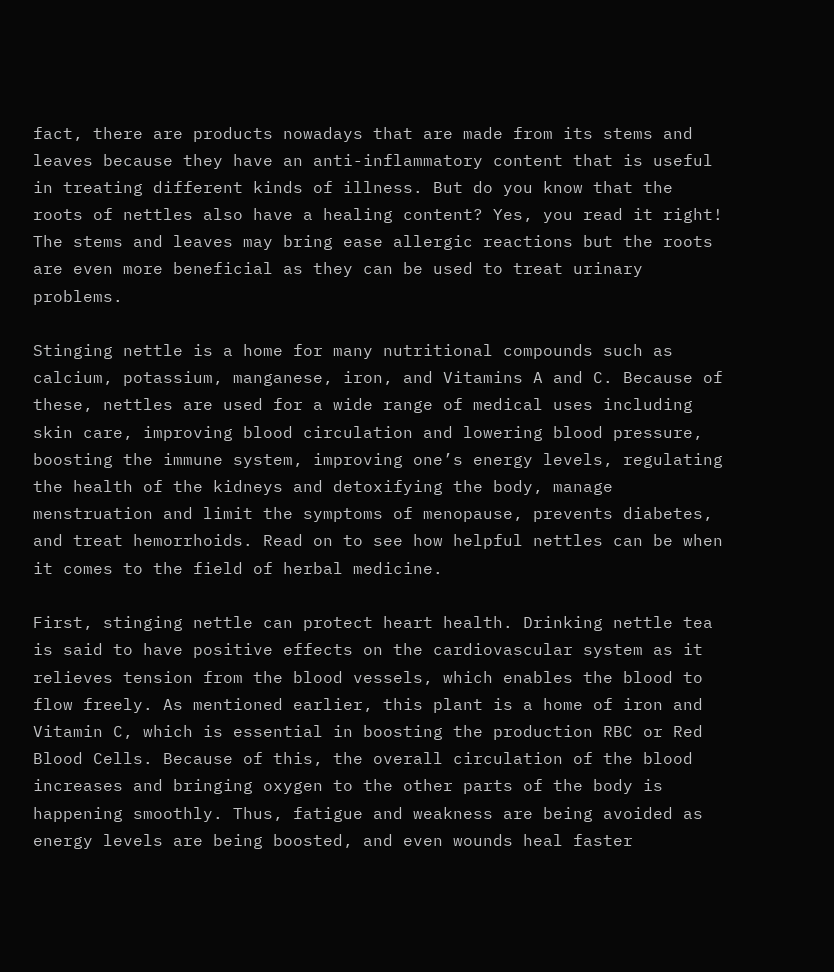fact, there are products nowadays that are made from its stems and leaves because they have an anti-inflammatory content that is useful in treating different kinds of illness. But do you know that the roots of nettles also have a healing content? Yes, you read it right! The stems and leaves may bring ease allergic reactions but the roots are even more beneficial as they can be used to treat urinary problems.

Stinging nettle is a home for many nutritional compounds such as calcium, potassium, manganese, iron, and Vitamins A and C. Because of these, nettles are used for a wide range of medical uses including skin care, improving blood circulation and lowering blood pressure, boosting the immune system, improving one’s energy levels, regulating the health of the kidneys and detoxifying the body, manage menstruation and limit the symptoms of menopause, prevents diabetes, and treat hemorrhoids. Read on to see how helpful nettles can be when it comes to the field of herbal medicine.

First, stinging nettle can protect heart health. Drinking nettle tea is said to have positive effects on the cardiovascular system as it relieves tension from the blood vessels, which enables the blood to flow freely. As mentioned earlier, this plant is a home of iron and Vitamin C, which is essential in boosting the production RBC or Red Blood Cells. Because of this, the overall circulation of the blood increases and bringing oxygen to the other parts of the body is happening smoothly. Thus, fatigue and weakness are being avoided as energy levels are being boosted, and even wounds heal faster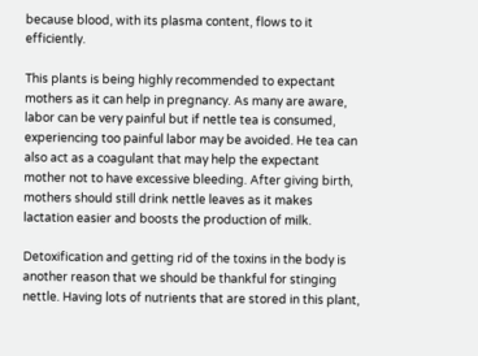because blood, with its plasma content, flows to it efficiently.

This plants is being highly recommended to expectant mothers as it can help in pregnancy. As many are aware, labor can be very painful but if nettle tea is consumed, experiencing too painful labor may be avoided. He tea can also act as a coagulant that may help the expectant mother not to have excessive bleeding. After giving birth, mothers should still drink nettle leaves as it makes lactation easier and boosts the production of milk.

Detoxification and getting rid of the toxins in the body is another reason that we should be thankful for stinging nettle. Having lots of nutrients that are stored in this plant,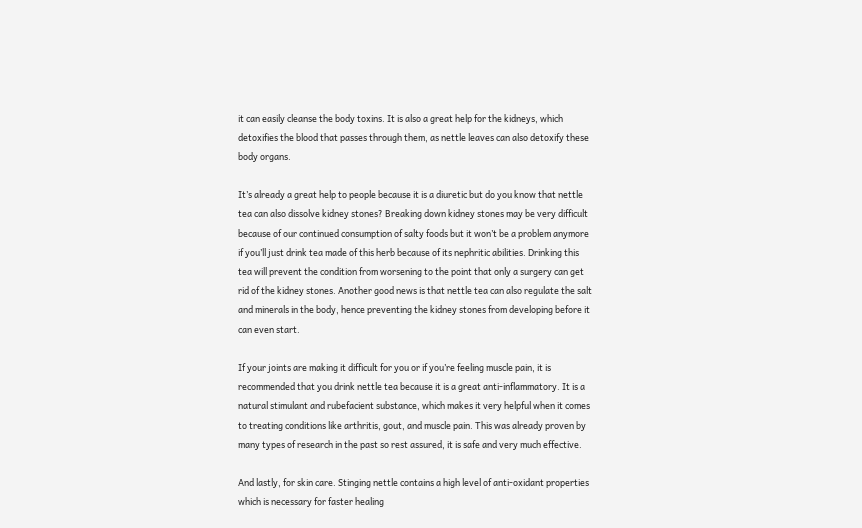it can easily cleanse the body toxins. It is also a great help for the kidneys, which detoxifies the blood that passes through them, as nettle leaves can also detoxify these body organs.

It’s already a great help to people because it is a diuretic but do you know that nettle tea can also dissolve kidney stones? Breaking down kidney stones may be very difficult because of our continued consumption of salty foods but it won’t be a problem anymore if you’ll just drink tea made of this herb because of its nephritic abilities. Drinking this tea will prevent the condition from worsening to the point that only a surgery can get rid of the kidney stones. Another good news is that nettle tea can also regulate the salt and minerals in the body, hence preventing the kidney stones from developing before it can even start.

If your joints are making it difficult for you or if you’re feeling muscle pain, it is recommended that you drink nettle tea because it is a great anti-inflammatory. It is a natural stimulant and rubefacient substance, which makes it very helpful when it comes to treating conditions like arthritis, gout, and muscle pain. This was already proven by many types of research in the past so rest assured, it is safe and very much effective.

And lastly, for skin care. Stinging nettle contains a high level of anti-oxidant properties which is necessary for faster healing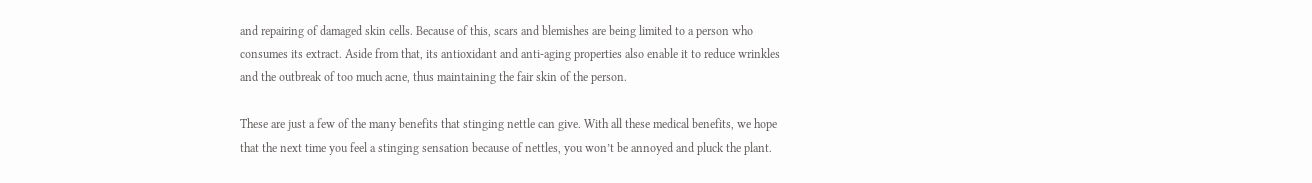and repairing of damaged skin cells. Because of this, scars and blemishes are being limited to a person who consumes its extract. Aside from that, its antioxidant and anti-aging properties also enable it to reduce wrinkles and the outbreak of too much acne, thus maintaining the fair skin of the person.

These are just a few of the many benefits that stinging nettle can give. With all these medical benefits, we hope that the next time you feel a stinging sensation because of nettles, you won’t be annoyed and pluck the plant.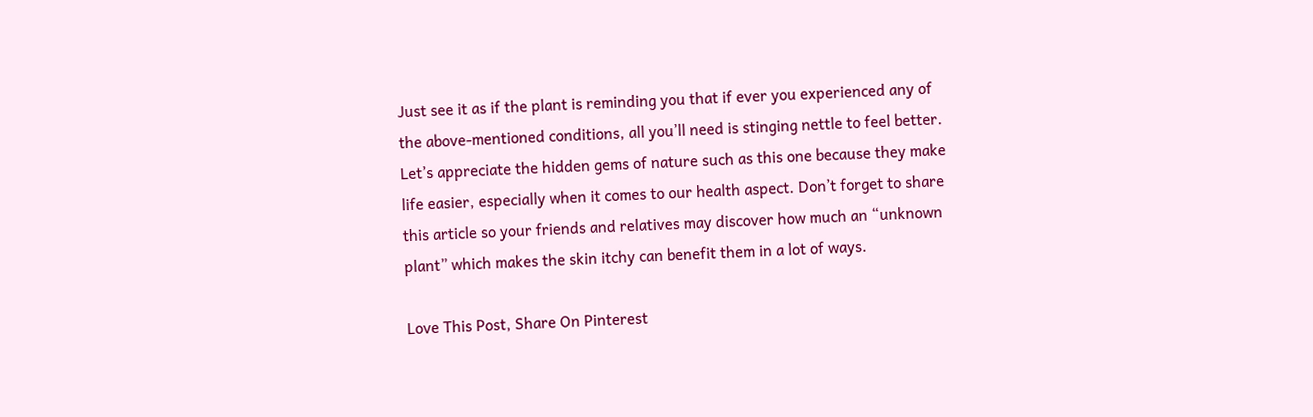Just see it as if the plant is reminding you that if ever you experienced any of the above-mentioned conditions, all you’ll need is stinging nettle to feel better. Let’s appreciate the hidden gems of nature such as this one because they make life easier, especially when it comes to our health aspect. Don’t forget to share this article so your friends and relatives may discover how much an “unknown plant” which makes the skin itchy can benefit them in a lot of ways.

Love This Post, Share On Pinterest